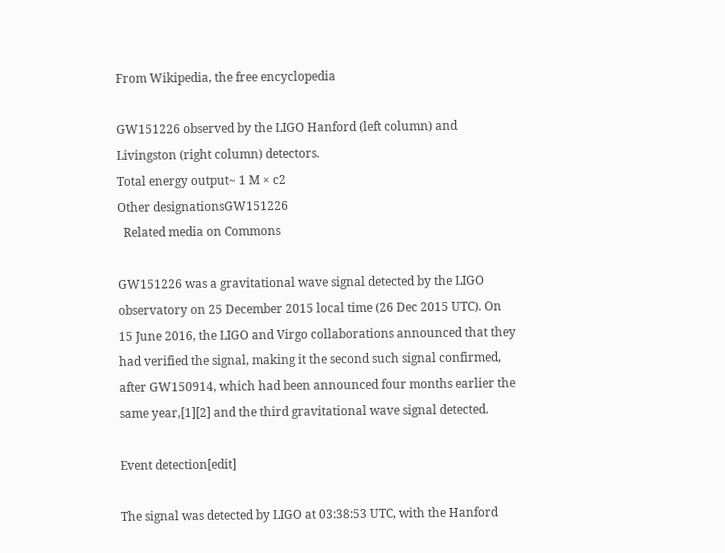From Wikipedia, the free encyclopedia

GW151226 observed by the LIGO Hanford (left column) and Livingston (right column) detectors.
Total energy output~ 1 M × c2
Other designationsGW151226
  Related media on Commons

GW151226 was a gravitational wave signal detected by the LIGO observatory on 25 December 2015 local time (26 Dec 2015 UTC). On 15 June 2016, the LIGO and Virgo collaborations announced that they had verified the signal, making it the second such signal confirmed, after GW150914, which had been announced four months earlier the same year,[1][2] and the third gravitational wave signal detected.

Event detection[edit]

The signal was detected by LIGO at 03:38:53 UTC, with the Hanford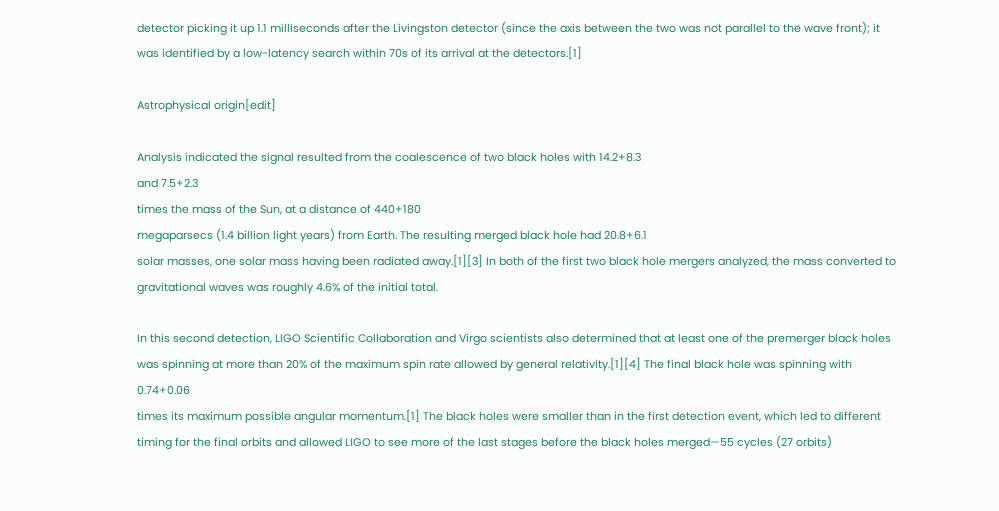detector picking it up 1.1 milliseconds after the Livingston detector (since the axis between the two was not parallel to the wave front); it was identified by a low-latency search within 70s of its arrival at the detectors.[1]

Astrophysical origin[edit]

Analysis indicated the signal resulted from the coalescence of two black holes with 14.2+8.3
and 7.5+2.3
times the mass of the Sun, at a distance of 440+180
megaparsecs (1.4 billion light years) from Earth. The resulting merged black hole had 20.8+6.1
solar masses, one solar mass having been radiated away.[1][3] In both of the first two black hole mergers analyzed, the mass converted to gravitational waves was roughly 4.6% of the initial total.

In this second detection, LIGO Scientific Collaboration and Virgo scientists also determined that at least one of the premerger black holes was spinning at more than 20% of the maximum spin rate allowed by general relativity.[1][4] The final black hole was spinning with 0.74+0.06
times its maximum possible angular momentum.[1] The black holes were smaller than in the first detection event, which led to different timing for the final orbits and allowed LIGO to see more of the last stages before the black holes merged—55 cycles (27 orbits)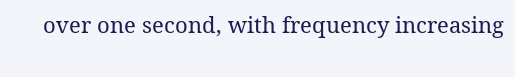over one second, with frequency increasing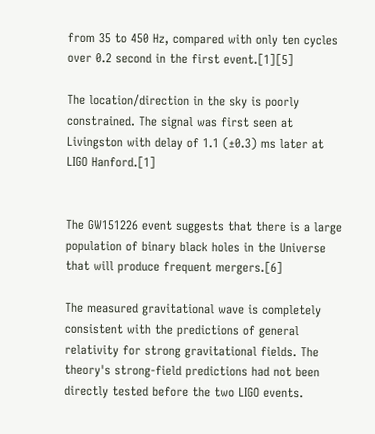from 35 to 450 Hz, compared with only ten cycles over 0.2 second in the first event.[1][5]

The location/direction in the sky is poorly constrained. The signal was first seen at Livingston with delay of 1.1 (±0.3) ms later at LIGO Hanford.[1]


The GW151226 event suggests that there is a large population of binary black holes in the Universe that will produce frequent mergers.[6]

The measured gravitational wave is completely consistent with the predictions of general relativity for strong gravitational fields. The theory's strong-field predictions had not been directly tested before the two LIGO events.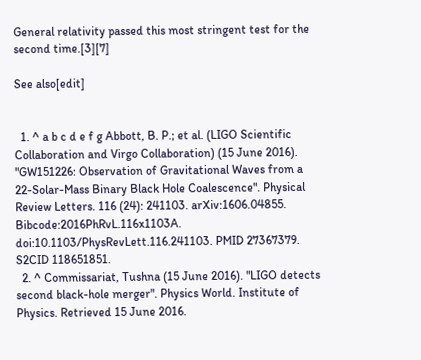General relativity passed this most stringent test for the second time.[3][7]

See also[edit]


  1. ^ a b c d e f g Abbott, B. P.; et al. (LIGO Scientific Collaboration and Virgo Collaboration) (15 June 2016). "GW151226: Observation of Gravitational Waves from a 22-Solar-Mass Binary Black Hole Coalescence". Physical Review Letters. 116 (24): 241103. arXiv:1606.04855. Bibcode:2016PhRvL.116x1103A. doi:10.1103/PhysRevLett.116.241103. PMID 27367379. S2CID 118651851.
  2. ^ Commissariat, Tushna (15 June 2016). "LIGO detects second black-hole merger". Physics World. Institute of Physics. Retrieved 15 June 2016.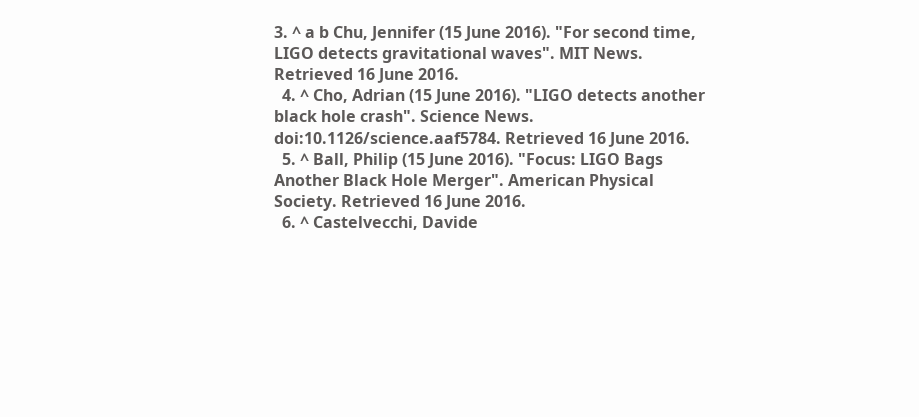3. ^ a b Chu, Jennifer (15 June 2016). "For second time, LIGO detects gravitational waves". MIT News. Retrieved 16 June 2016.
  4. ^ Cho, Adrian (15 June 2016). "LIGO detects another black hole crash". Science News. doi:10.1126/science.aaf5784. Retrieved 16 June 2016.
  5. ^ Ball, Philip (15 June 2016). "Focus: LIGO Bags Another Black Hole Merger". American Physical Society. Retrieved 16 June 2016.
  6. ^ Castelvecchi, Davide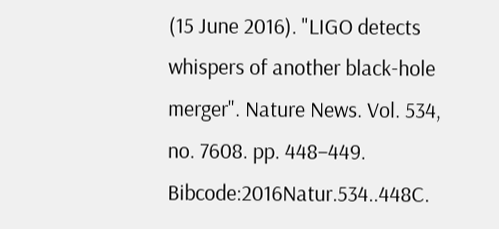(15 June 2016). "LIGO detects whispers of another black-hole merger". Nature News. Vol. 534, no. 7608. pp. 448–449. Bibcode:2016Natur.534..448C.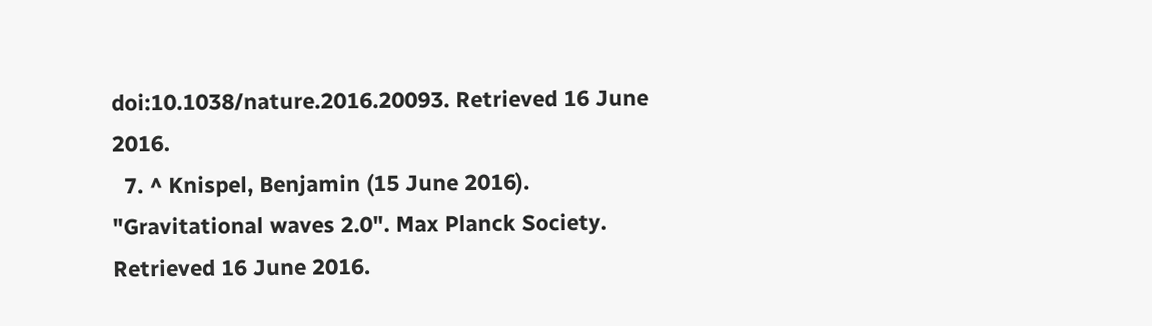doi:10.1038/nature.2016.20093. Retrieved 16 June 2016.
  7. ^ Knispel, Benjamin (15 June 2016). "Gravitational waves 2.0". Max Planck Society. Retrieved 16 June 2016.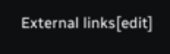External links[edit]